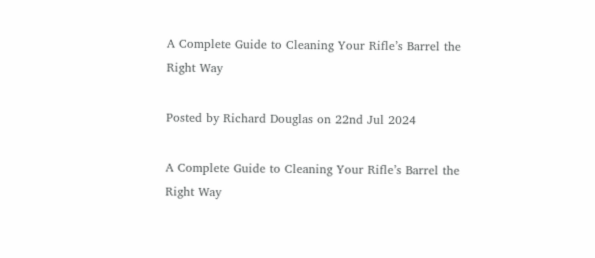A Complete Guide to Cleaning Your Rifle’s Barrel the Right Way

Posted by Richard Douglas on 22nd Jul 2024

A Complete Guide to Cleaning Your Rifle’s Barrel the Right Way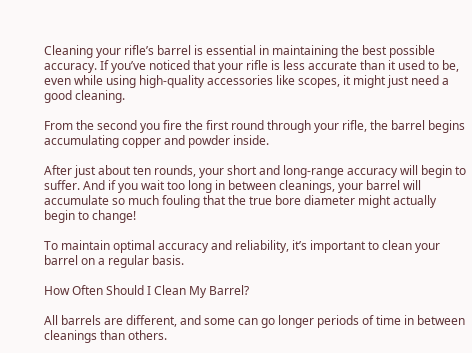Cleaning your rifle’s barrel is essential in maintaining the best possible accuracy. If you’ve noticed that your rifle is less accurate than it used to be, even while using high-quality accessories like scopes, it might just need a good cleaning.

From the second you fire the first round through your rifle, the barrel begins accumulating copper and powder inside.

After just about ten rounds, your short and long-range accuracy will begin to suffer. And if you wait too long in between cleanings, your barrel will accumulate so much fouling that the true bore diameter might actually begin to change!

To maintain optimal accuracy and reliability, it’s important to clean your barrel on a regular basis.

How Often Should I Clean My Barrel?

All barrels are different, and some can go longer periods of time in between cleanings than others.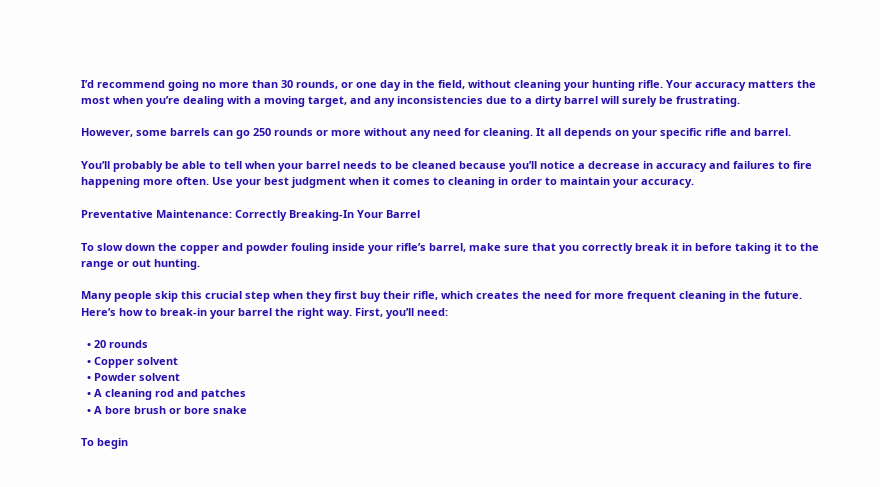I’d recommend going no more than 30 rounds, or one day in the field, without cleaning your hunting rifle. Your accuracy matters the most when you’re dealing with a moving target, and any inconsistencies due to a dirty barrel will surely be frustrating.

However, some barrels can go 250 rounds or more without any need for cleaning. It all depends on your specific rifle and barrel.

You’ll probably be able to tell when your barrel needs to be cleaned because you’ll notice a decrease in accuracy and failures to fire happening more often. Use your best judgment when it comes to cleaning in order to maintain your accuracy.

Preventative Maintenance: Correctly Breaking-In Your Barrel

To slow down the copper and powder fouling inside your rifle’s barrel, make sure that you correctly break it in before taking it to the range or out hunting.

Many people skip this crucial step when they first buy their rifle, which creates the need for more frequent cleaning in the future. Here’s how to break-in your barrel the right way. First, you’ll need:

  • 20 rounds
  • Copper solvent
  • Powder solvent
  • A cleaning rod and patches
  • A bore brush or bore snake

To begin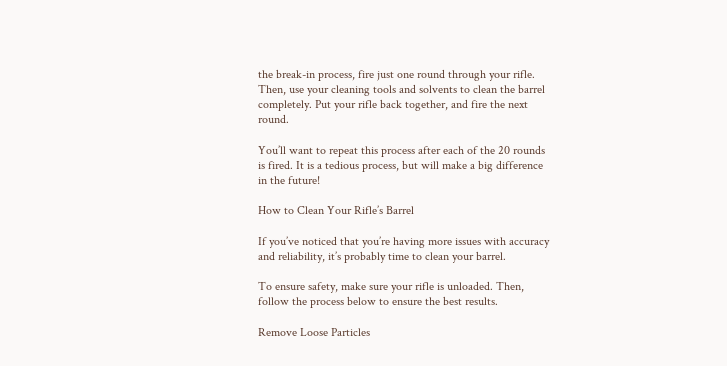the break-in process, fire just one round through your rifle. Then, use your cleaning tools and solvents to clean the barrel completely. Put your rifle back together, and fire the next round.

You’ll want to repeat this process after each of the 20 rounds is fired. It is a tedious process, but will make a big difference in the future!

How to Clean Your Rifle’s Barrel

If you’ve noticed that you’re having more issues with accuracy and reliability, it’s probably time to clean your barrel.

To ensure safety, make sure your rifle is unloaded. Then, follow the process below to ensure the best results.

Remove Loose Particles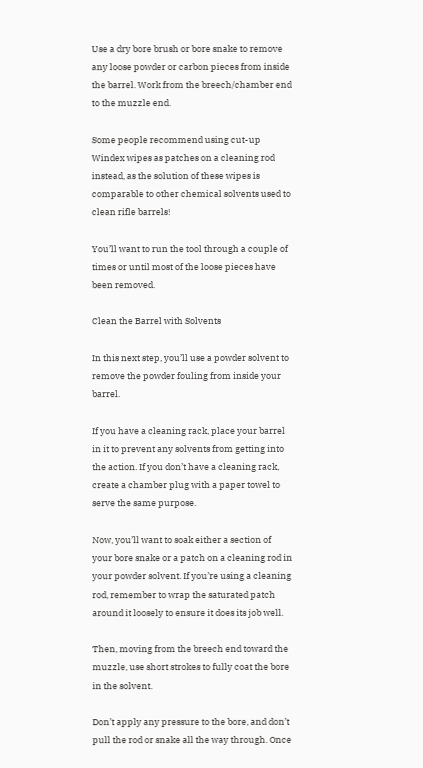Use a dry bore brush or bore snake to remove any loose powder or carbon pieces from inside the barrel. Work from the breech/chamber end to the muzzle end.

Some people recommend using cut-up Windex wipes as patches on a cleaning rod instead, as the solution of these wipes is comparable to other chemical solvents used to clean rifle barrels!

You’ll want to run the tool through a couple of times or until most of the loose pieces have been removed.

Clean the Barrel with Solvents

In this next step, you’ll use a powder solvent to remove the powder fouling from inside your barrel.

If you have a cleaning rack, place your barrel in it to prevent any solvents from getting into the action. If you don’t have a cleaning rack, create a chamber plug with a paper towel to serve the same purpose.

Now, you’ll want to soak either a section of your bore snake or a patch on a cleaning rod in your powder solvent. If you’re using a cleaning rod, remember to wrap the saturated patch around it loosely to ensure it does its job well.

Then, moving from the breech end toward the muzzle, use short strokes to fully coat the bore in the solvent.

Don’t apply any pressure to the bore, and don’t pull the rod or snake all the way through. Once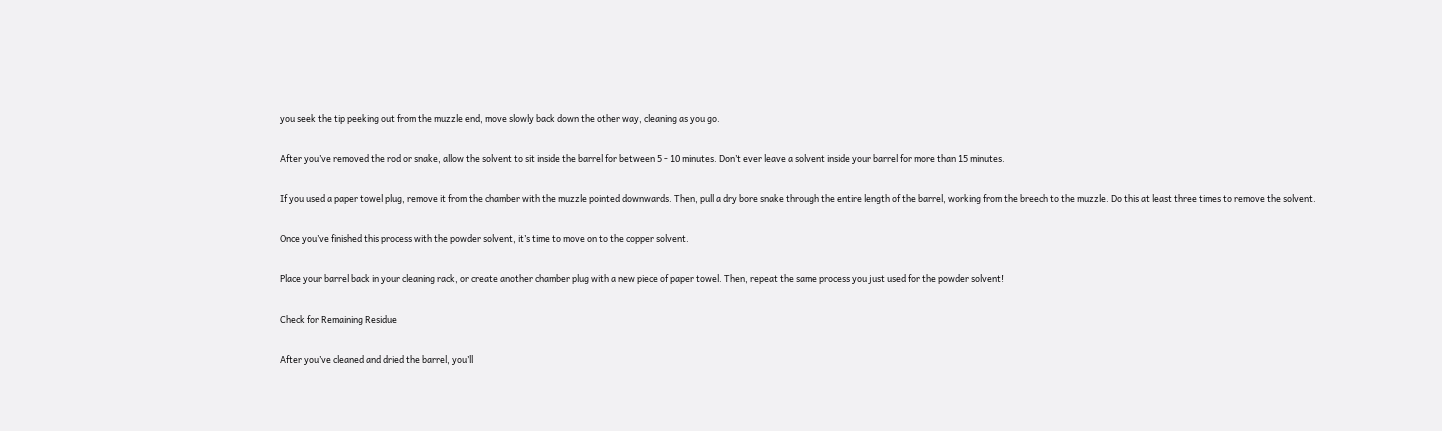you seek the tip peeking out from the muzzle end, move slowly back down the other way, cleaning as you go.

After you’ve removed the rod or snake, allow the solvent to sit inside the barrel for between 5 - 10 minutes. Don’t ever leave a solvent inside your barrel for more than 15 minutes.

If you used a paper towel plug, remove it from the chamber with the muzzle pointed downwards. Then, pull a dry bore snake through the entire length of the barrel, working from the breech to the muzzle. Do this at least three times to remove the solvent.

Once you’ve finished this process with the powder solvent, it’s time to move on to the copper solvent.

Place your barrel back in your cleaning rack, or create another chamber plug with a new piece of paper towel. Then, repeat the same process you just used for the powder solvent!

Check for Remaining Residue

After you’ve cleaned and dried the barrel, you’ll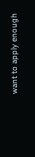want to apply enough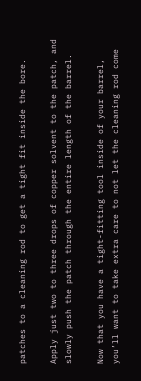patches to a cleaning rod to get a tight fit inside the bore.

Apply just two to three drops of copper solvent to the patch, and slowly push the patch through the entire length of the barrel.

Now that you have a tight-fitting tool inside of your barrel, you’ll want to take extra care to not let the cleaning rod come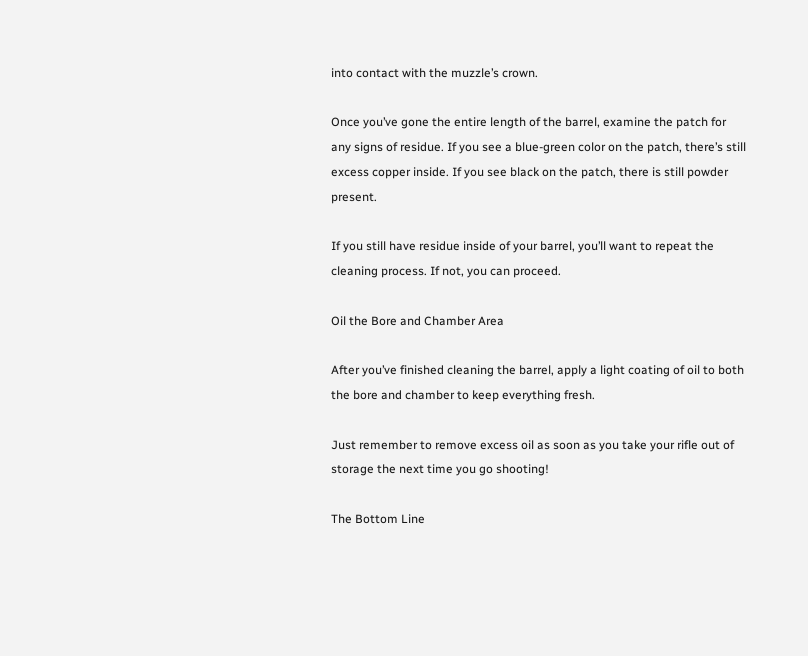into contact with the muzzle’s crown.

Once you’ve gone the entire length of the barrel, examine the patch for any signs of residue. If you see a blue-green color on the patch, there’s still excess copper inside. If you see black on the patch, there is still powder present.

If you still have residue inside of your barrel, you’ll want to repeat the cleaning process. If not, you can proceed.

Oil the Bore and Chamber Area

After you’ve finished cleaning the barrel, apply a light coating of oil to both the bore and chamber to keep everything fresh.

Just remember to remove excess oil as soon as you take your rifle out of storage the next time you go shooting!

The Bottom Line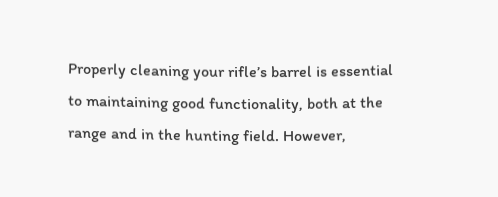Properly cleaning your rifle’s barrel is essential to maintaining good functionality, both at the range and in the hunting field. However,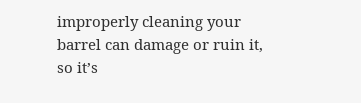improperly cleaning your barrel can damage or ruin it, so it’s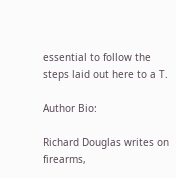essential to follow the steps laid out here to a T.

Author Bio:

Richard Douglas writes on firearms,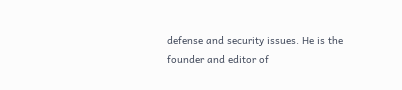defense and security issues. He is the founder and editor of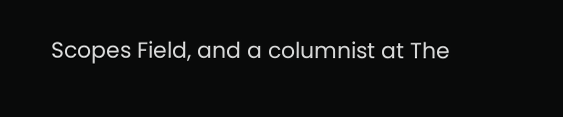Scopes Field, and a columnist at The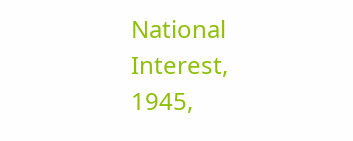National Interest, 1945,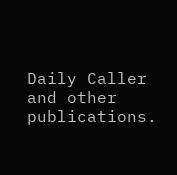Daily Caller and other publications.